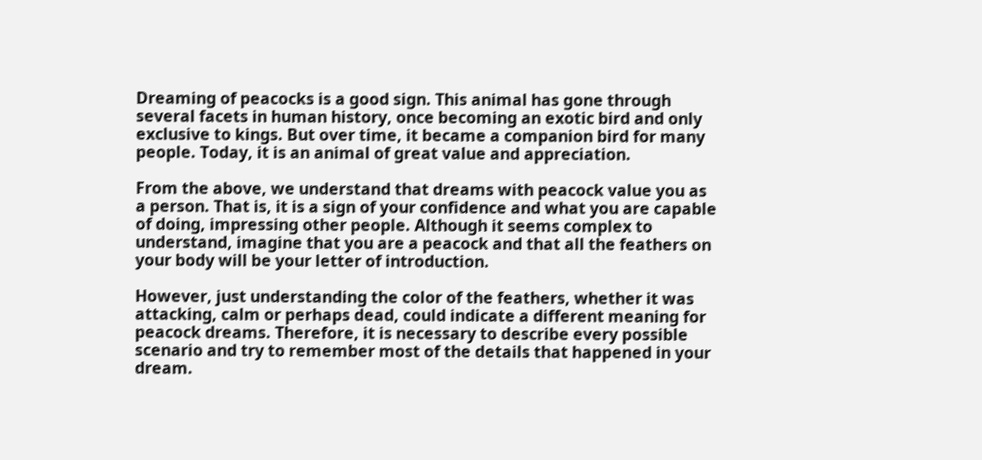Dreaming of peacocks is a good sign. This animal has gone through several facets in human history, once becoming an exotic bird and only exclusive to kings. But over time, it became a companion bird for many people. Today, it is an animal of great value and appreciation.

From the above, we understand that dreams with peacock value you as a person. That is, it is a sign of your confidence and what you are capable of doing, impressing other people. Although it seems complex to understand, imagine that you are a peacock and that all the feathers on your body will be your letter of introduction.

However, just understanding the color of the feathers, whether it was attacking, calm or perhaps dead, could indicate a different meaning for peacock dreams. Therefore, it is necessary to describe every possible scenario and try to remember most of the details that happened in your dream.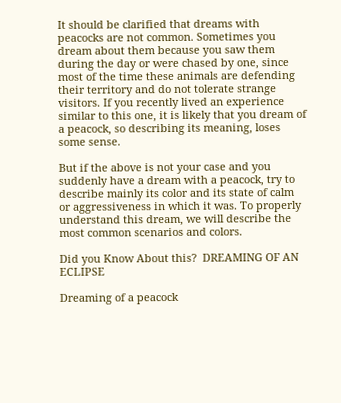It should be clarified that dreams with peacocks are not common. Sometimes you dream about them because you saw them during the day or were chased by one, since most of the time these animals are defending their territory and do not tolerate strange visitors. If you recently lived an experience similar to this one, it is likely that you dream of a peacock, so describing its meaning, loses some sense.

But if the above is not your case and you suddenly have a dream with a peacock, try to describe mainly its color and its state of calm or aggressiveness in which it was. To properly understand this dream, we will describe the most common scenarios and colors.

Did you Know About this?  DREAMING OF AN ECLIPSE

Dreaming of a peacock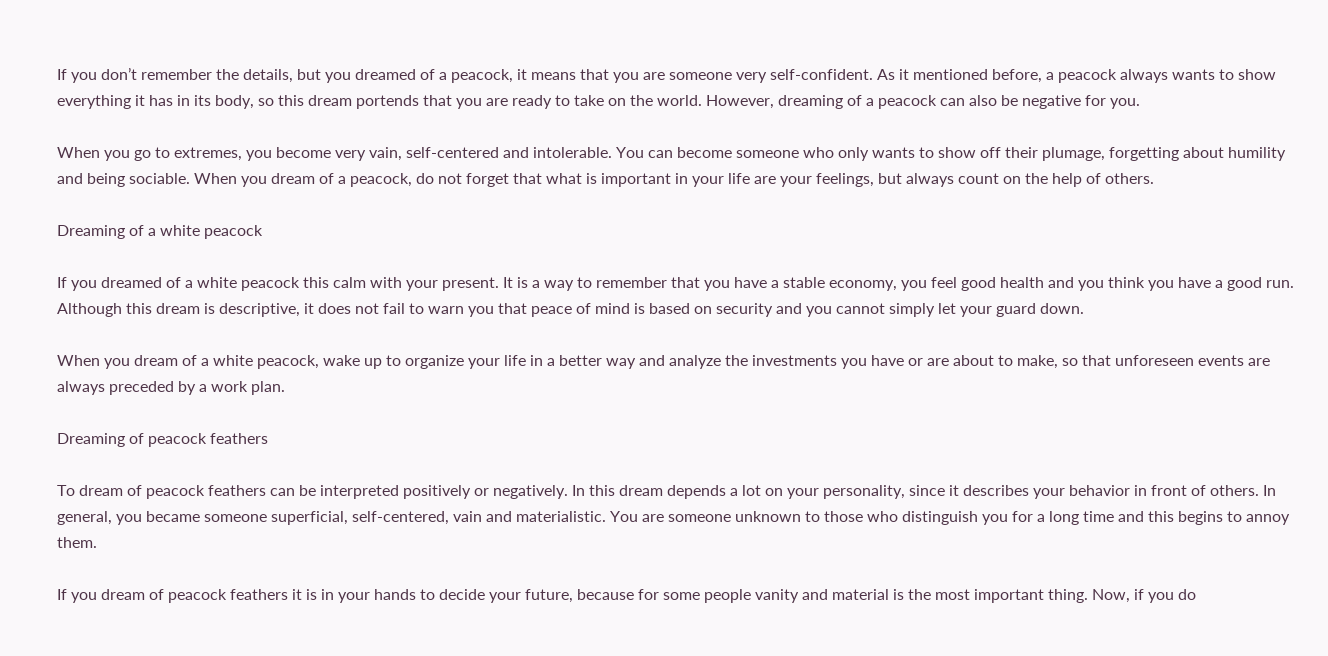If you don’t remember the details, but you dreamed of a peacock, it means that you are someone very self-confident. As it mentioned before, a peacock always wants to show everything it has in its body, so this dream portends that you are ready to take on the world. However, dreaming of a peacock can also be negative for you.

When you go to extremes, you become very vain, self-centered and intolerable. You can become someone who only wants to show off their plumage, forgetting about humility and being sociable. When you dream of a peacock, do not forget that what is important in your life are your feelings, but always count on the help of others.

Dreaming of a white peacock

If you dreamed of a white peacock this calm with your present. It is a way to remember that you have a stable economy, you feel good health and you think you have a good run. Although this dream is descriptive, it does not fail to warn you that peace of mind is based on security and you cannot simply let your guard down.

When you dream of a white peacock, wake up to organize your life in a better way and analyze the investments you have or are about to make, so that unforeseen events are always preceded by a work plan.

Dreaming of peacock feathers

To dream of peacock feathers can be interpreted positively or negatively. In this dream depends a lot on your personality, since it describes your behavior in front of others. In general, you became someone superficial, self-centered, vain and materialistic. You are someone unknown to those who distinguish you for a long time and this begins to annoy them.

If you dream of peacock feathers it is in your hands to decide your future, because for some people vanity and material is the most important thing. Now, if you do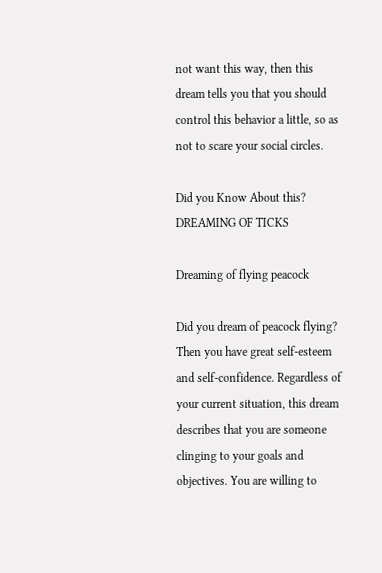not want this way, then this dream tells you that you should control this behavior a little, so as not to scare your social circles.

Did you Know About this?  DREAMING OF TICKS

Dreaming of flying peacock

Did you dream of peacock flying? Then you have great self-esteem and self-confidence. Regardless of your current situation, this dream describes that you are someone clinging to your goals and objectives. You are willing to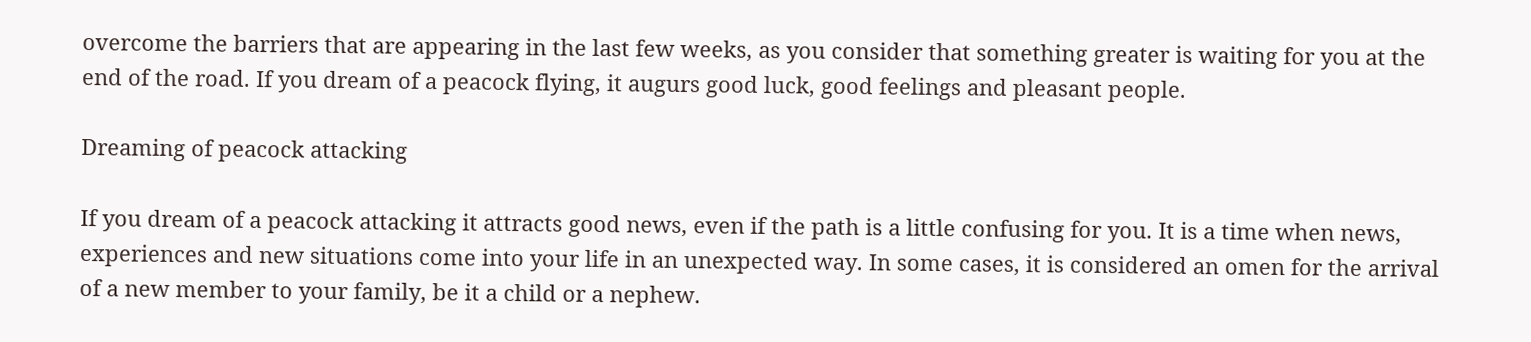overcome the barriers that are appearing in the last few weeks, as you consider that something greater is waiting for you at the end of the road. If you dream of a peacock flying, it augurs good luck, good feelings and pleasant people.

Dreaming of peacock attacking

If you dream of a peacock attacking it attracts good news, even if the path is a little confusing for you. It is a time when news, experiences and new situations come into your life in an unexpected way. In some cases, it is considered an omen for the arrival of a new member to your family, be it a child or a nephew.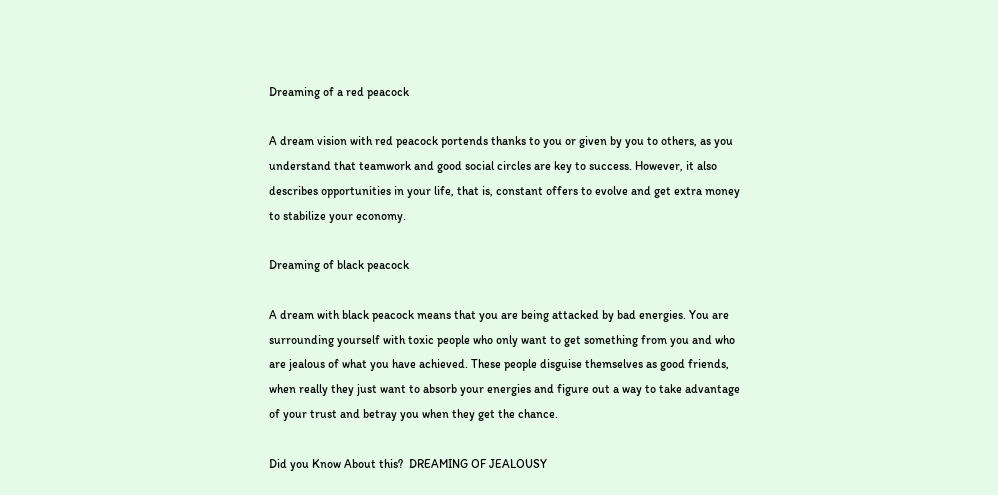Dreaming of a red peacock

A dream vision with red peacock portends thanks to you or given by you to others, as you understand that teamwork and good social circles are key to success. However, it also describes opportunities in your life, that is, constant offers to evolve and get extra money to stabilize your economy.

Dreaming of black peacock

A dream with black peacock means that you are being attacked by bad energies. You are surrounding yourself with toxic people who only want to get something from you and who are jealous of what you have achieved. These people disguise themselves as good friends, when really they just want to absorb your energies and figure out a way to take advantage of your trust and betray you when they get the chance.

Did you Know About this?  DREAMING OF JEALOUSY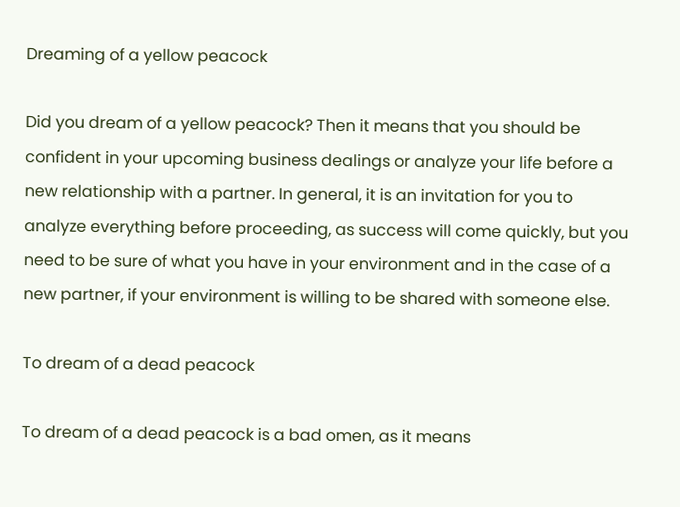Dreaming of a yellow peacock

Did you dream of a yellow peacock? Then it means that you should be confident in your upcoming business dealings or analyze your life before a new relationship with a partner. In general, it is an invitation for you to analyze everything before proceeding, as success will come quickly, but you need to be sure of what you have in your environment and in the case of a new partner, if your environment is willing to be shared with someone else.

To dream of a dead peacock

To dream of a dead peacock is a bad omen, as it means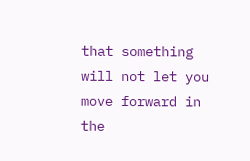that something will not let you move forward in the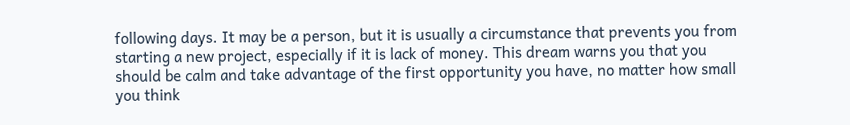following days. It may be a person, but it is usually a circumstance that prevents you from starting a new project, especially if it is lack of money. This dream warns you that you should be calm and take advantage of the first opportunity you have, no matter how small you think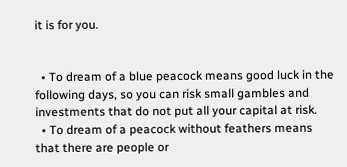it is for you.


  • To dream of a blue peacock means good luck in the following days, so you can risk small gambles and investments that do not put all your capital at risk.
  • To dream of a peacock without feathers means that there are people or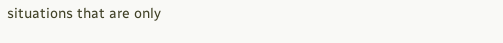situations that are only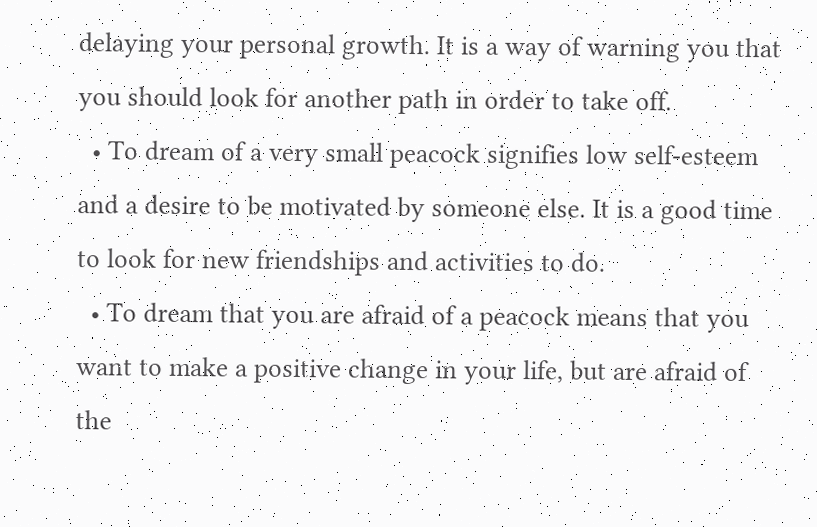delaying your personal growth. It is a way of warning you that you should look for another path in order to take off.
  • To dream of a very small peacock signifies low self-esteem and a desire to be motivated by someone else. It is a good time to look for new friendships and activities to do.
  • To dream that you are afraid of a peacock means that you want to make a positive change in your life, but are afraid of the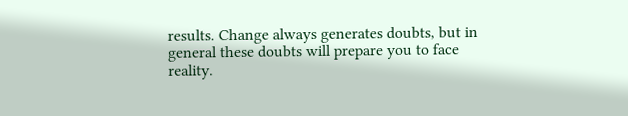results. Change always generates doubts, but in general these doubts will prepare you to face reality.